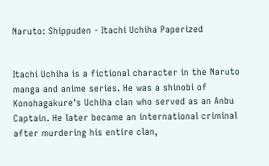Naruto: Shippuden - Itachi Uchiha Paperized


Itachi Uchiha is a fictional character in the Naruto manga and anime series. He was a shinobi of Konohagakure's Uchiha clan who served as an Anbu Captain. He later became an international criminal after murdering his entire clan,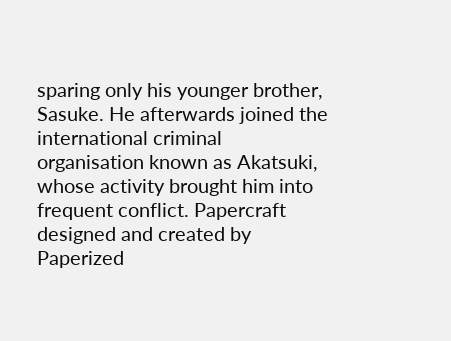sparing only his younger brother, Sasuke. He afterwards joined the international criminal organisation known as Akatsuki, whose activity brought him into frequent conflict. Papercraft designed and created by Paperized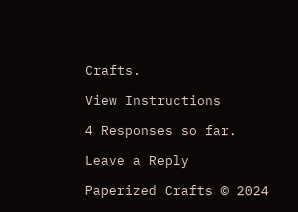Crafts.

View Instructions

4 Responses so far.

Leave a Reply

Paperized Crafts © 2024